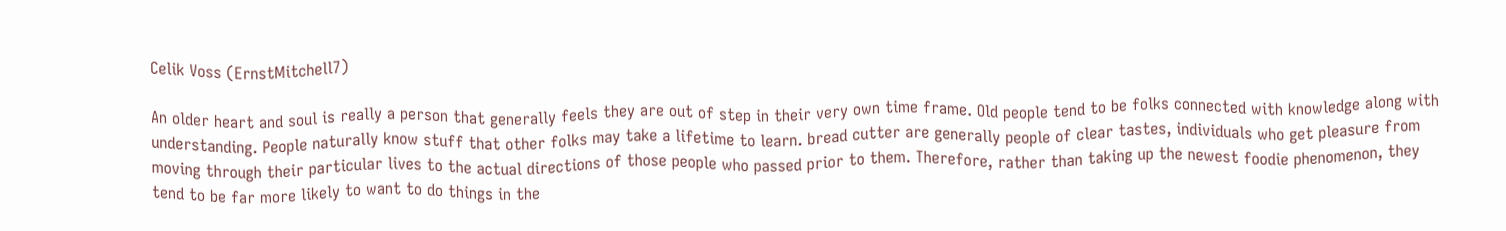Celik Voss (ErnstMitchell7)

An older heart and soul is really a person that generally feels they are out of step in their very own time frame. Old people tend to be folks connected with knowledge along with understanding. People naturally know stuff that other folks may take a lifetime to learn. bread cutter are generally people of clear tastes, individuals who get pleasure from moving through their particular lives to the actual directions of those people who passed prior to them. Therefore, rather than taking up the newest foodie phenomenon, they tend to be far more likely to want to do things in the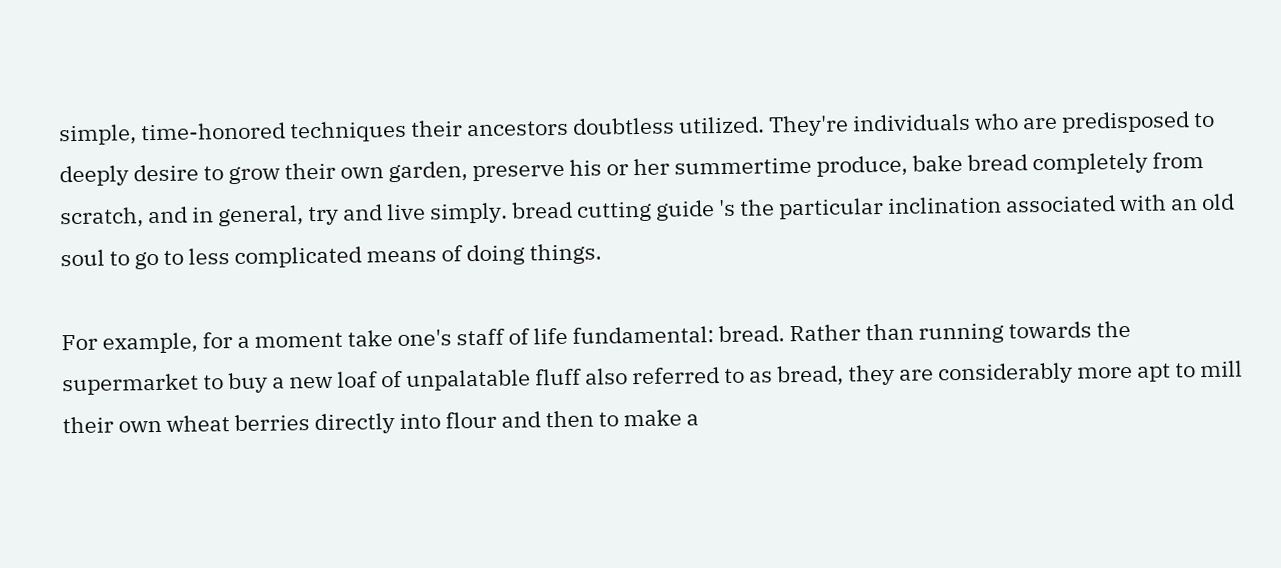simple, time-honored techniques their ancestors doubtless utilized. They're individuals who are predisposed to deeply desire to grow their own garden, preserve his or her summertime produce, bake bread completely from scratch, and in general, try and live simply. bread cutting guide 's the particular inclination associated with an old soul to go to less complicated means of doing things.

For example, for a moment take one's staff of life fundamental: bread. Rather than running towards the supermarket to buy a new loaf of unpalatable fluff also referred to as bread, they are considerably more apt to mill their own wheat berries directly into flour and then to make a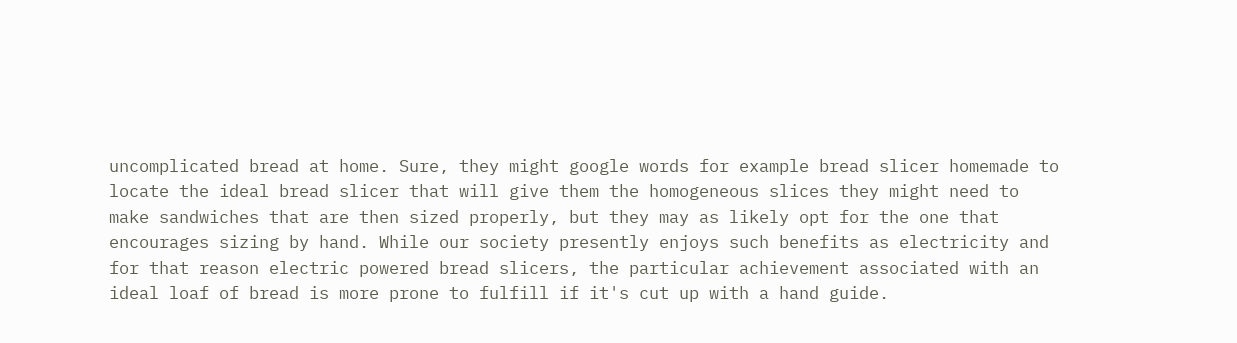uncomplicated bread at home. Sure, they might google words for example bread slicer homemade to locate the ideal bread slicer that will give them the homogeneous slices they might need to make sandwiches that are then sized properly, but they may as likely opt for the one that encourages sizing by hand. While our society presently enjoys such benefits as electricity and for that reason electric powered bread slicers, the particular achievement associated with an ideal loaf of bread is more prone to fulfill if it's cut up with a hand guide.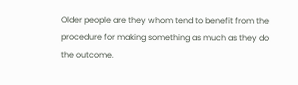Older people are they whom tend to benefit from the procedure for making something as much as they do the outcome.